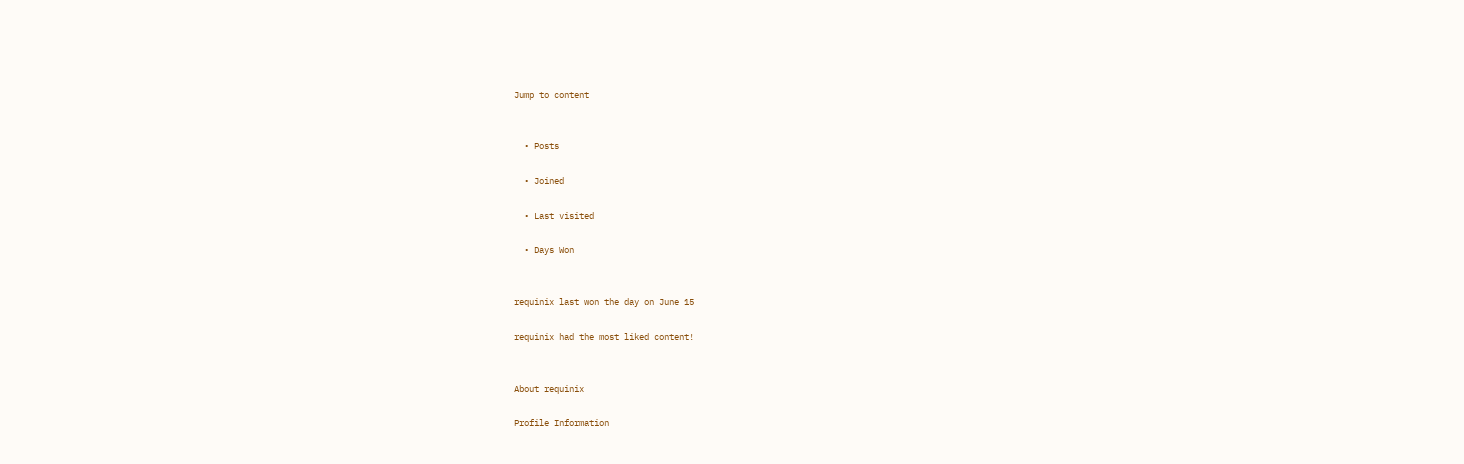Jump to content


  • Posts

  • Joined

  • Last visited

  • Days Won


requinix last won the day on June 15

requinix had the most liked content!


About requinix

Profile Information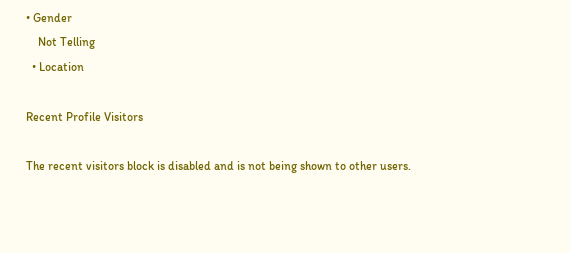• Gender
    Not Telling
  • Location

Recent Profile Visitors

The recent visitors block is disabled and is not being shown to other users.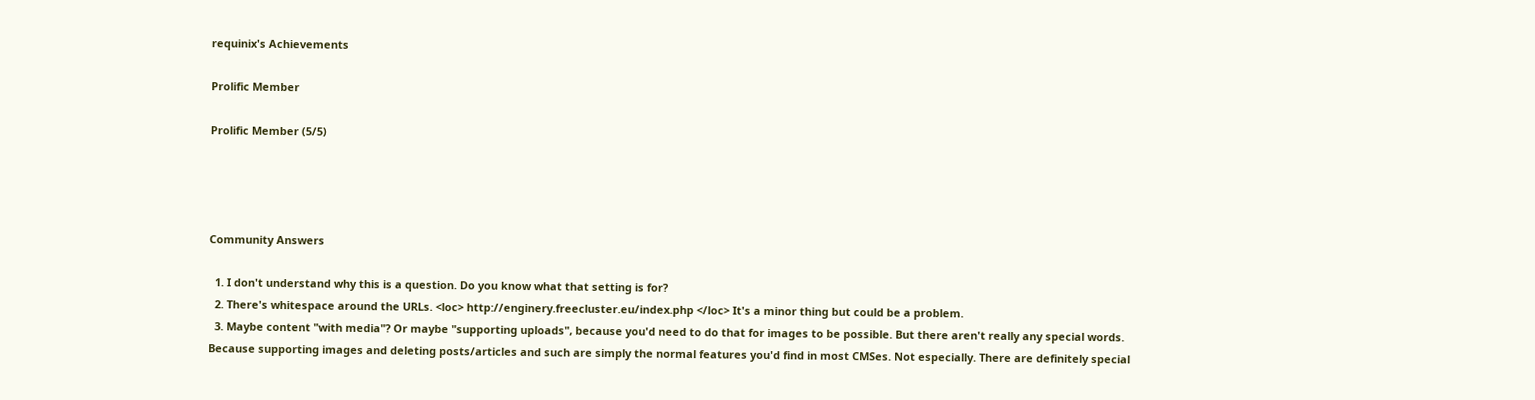requinix's Achievements

Prolific Member

Prolific Member (5/5)




Community Answers

  1. I don't understand why this is a question. Do you know what that setting is for?
  2. There's whitespace around the URLs. <loc> http://enginery.freecluster.eu/index.php </loc> It's a minor thing but could be a problem.
  3. Maybe content "with media"? Or maybe "supporting uploads", because you'd need to do that for images to be possible. But there aren't really any special words. Because supporting images and deleting posts/articles and such are simply the normal features you'd find in most CMSes. Not especially. There are definitely special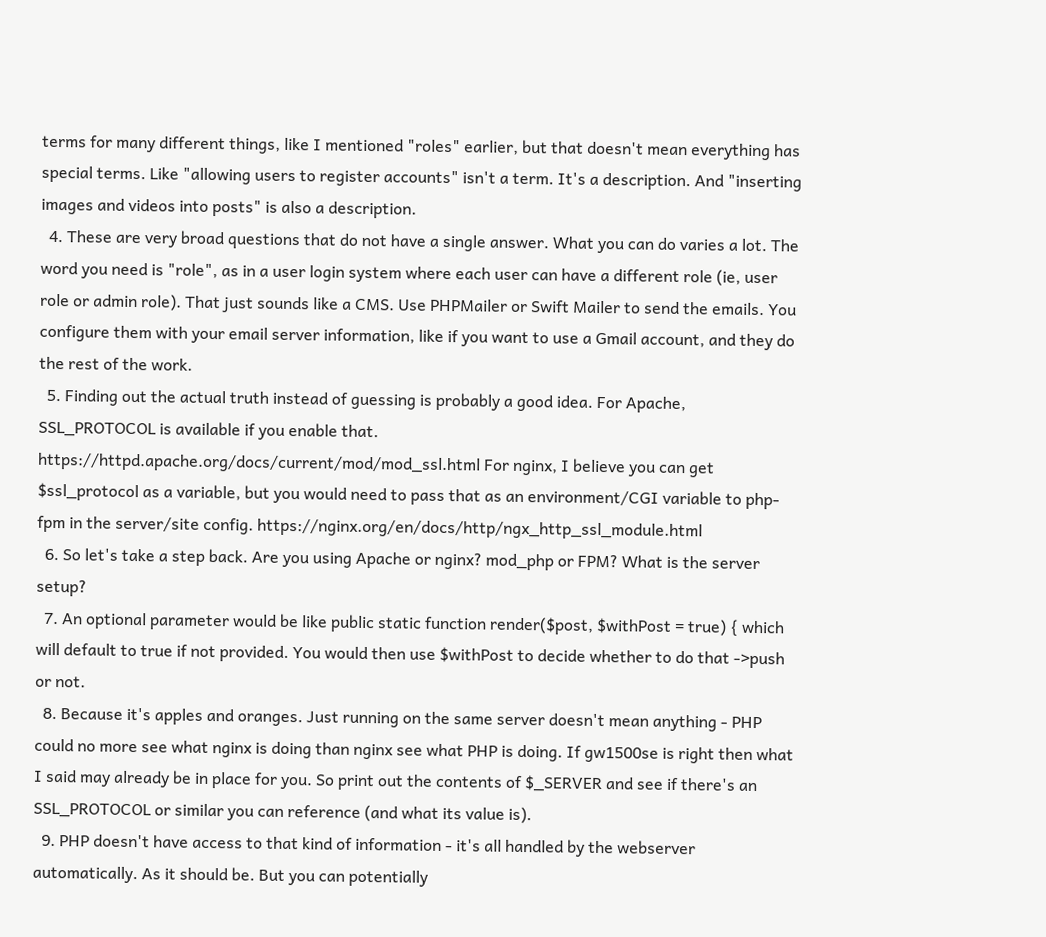terms for many different things, like I mentioned "roles" earlier, but that doesn't mean everything has special terms. Like "allowing users to register accounts" isn't a term. It's a description. And "inserting images and videos into posts" is also a description.
  4. These are very broad questions that do not have a single answer. What you can do varies a lot. The word you need is "role", as in a user login system where each user can have a different role (ie, user role or admin role). That just sounds like a CMS. Use PHPMailer or Swift Mailer to send the emails. You configure them with your email server information, like if you want to use a Gmail account, and they do the rest of the work.
  5. Finding out the actual truth instead of guessing is probably a good idea. For Apache, SSL_PROTOCOL is available if you enable that. https://httpd.apache.org/docs/current/mod/mod_ssl.html For nginx, I believe you can get $ssl_protocol as a variable, but you would need to pass that as an environment/CGI variable to php-fpm in the server/site config. https://nginx.org/en/docs/http/ngx_http_ssl_module.html
  6. So let's take a step back. Are you using Apache or nginx? mod_php or FPM? What is the server setup?
  7. An optional parameter would be like public static function render($post, $withPost = true) { which will default to true if not provided. You would then use $withPost to decide whether to do that ->push or not.
  8. Because it's apples and oranges. Just running on the same server doesn't mean anything - PHP could no more see what nginx is doing than nginx see what PHP is doing. If gw1500se is right then what I said may already be in place for you. So print out the contents of $_SERVER and see if there's an SSL_PROTOCOL or similar you can reference (and what its value is).
  9. PHP doesn't have access to that kind of information - it's all handled by the webserver automatically. As it should be. But you can potentially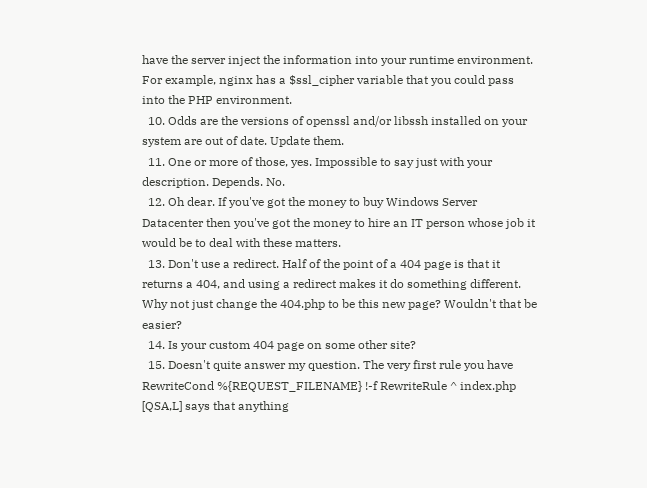have the server inject the information into your runtime environment. For example, nginx has a $ssl_cipher variable that you could pass into the PHP environment.
  10. Odds are the versions of openssl and/or libssh installed on your system are out of date. Update them.
  11. One or more of those, yes. Impossible to say just with your description. Depends. No.
  12. Oh dear. If you've got the money to buy Windows Server Datacenter then you've got the money to hire an IT person whose job it would be to deal with these matters.
  13. Don't use a redirect. Half of the point of a 404 page is that it returns a 404, and using a redirect makes it do something different. Why not just change the 404.php to be this new page? Wouldn't that be easier?
  14. Is your custom 404 page on some other site?
  15. Doesn't quite answer my question. The very first rule you have RewriteCond %{REQUEST_FILENAME} !-f RewriteRule ^ index.php [QSA,L] says that anything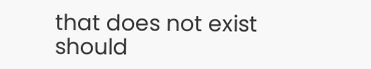that does not exist should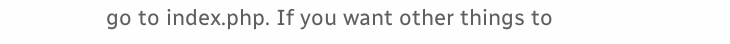go to index.php. If you want other things to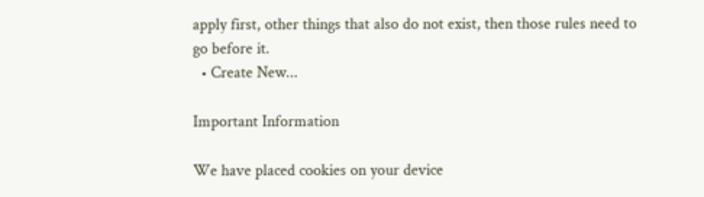apply first, other things that also do not exist, then those rules need to go before it.
  • Create New...

Important Information

We have placed cookies on your device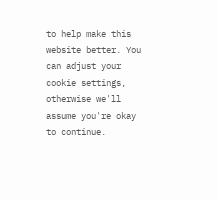to help make this website better. You can adjust your cookie settings, otherwise we'll assume you're okay to continue.